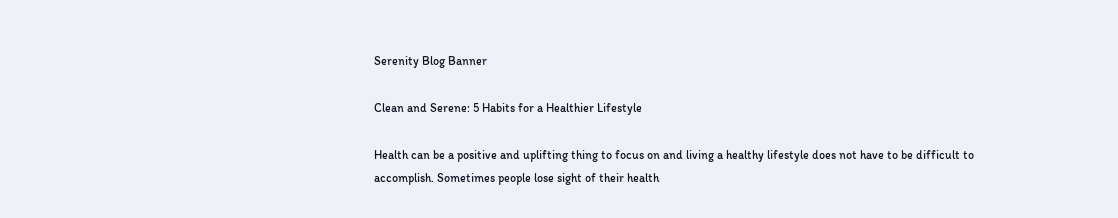Serenity Blog Banner

Clean and Serene: 5 Habits for a Healthier Lifestyle

Health can be a positive and uplifting thing to focus on and living a healthy lifestyle does not have to be difficult to accomplish. Sometimes people lose sight of their health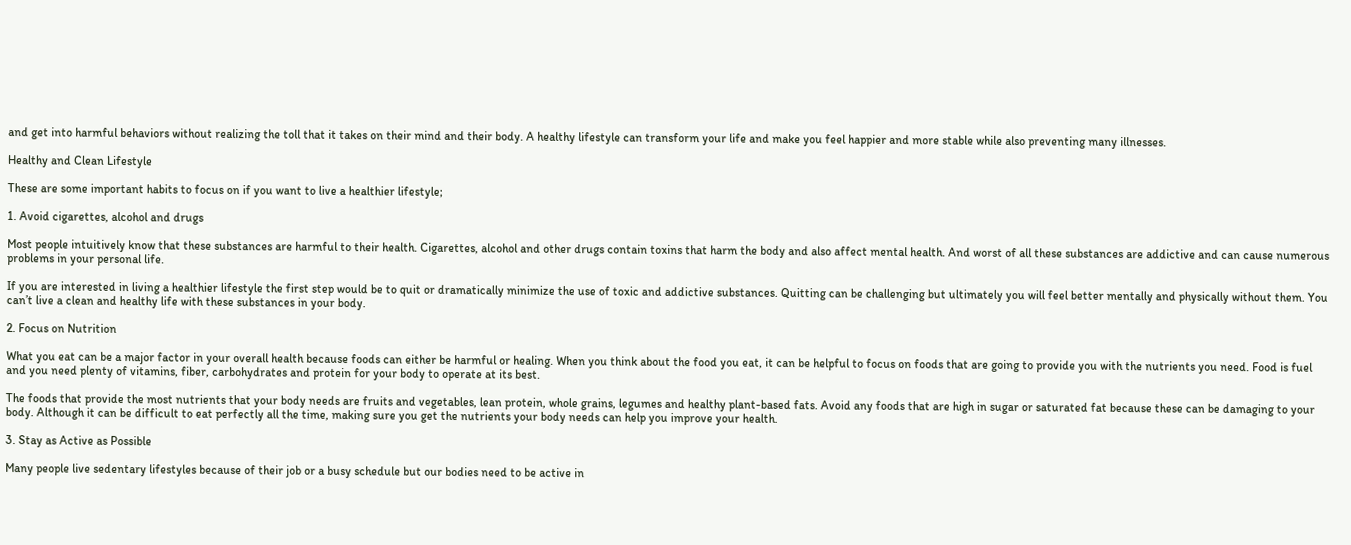and get into harmful behaviors without realizing the toll that it takes on their mind and their body. A healthy lifestyle can transform your life and make you feel happier and more stable while also preventing many illnesses.

Healthy and Clean Lifestyle

These are some important habits to focus on if you want to live a healthier lifestyle;

1. Avoid cigarettes, alcohol and drugs

Most people intuitively know that these substances are harmful to their health. Cigarettes, alcohol and other drugs contain toxins that harm the body and also affect mental health. And worst of all these substances are addictive and can cause numerous problems in your personal life.

If you are interested in living a healthier lifestyle the first step would be to quit or dramatically minimize the use of toxic and addictive substances. Quitting can be challenging but ultimately you will feel better mentally and physically without them. You can’t live a clean and healthy life with these substances in your body.

2. Focus on Nutrition

What you eat can be a major factor in your overall health because foods can either be harmful or healing. When you think about the food you eat, it can be helpful to focus on foods that are going to provide you with the nutrients you need. Food is fuel and you need plenty of vitamins, fiber, carbohydrates and protein for your body to operate at its best.

The foods that provide the most nutrients that your body needs are fruits and vegetables, lean protein, whole grains, legumes and healthy plant-based fats. Avoid any foods that are high in sugar or saturated fat because these can be damaging to your body. Although it can be difficult to eat perfectly all the time, making sure you get the nutrients your body needs can help you improve your health.

3. Stay as Active as Possible

Many people live sedentary lifestyles because of their job or a busy schedule but our bodies need to be active in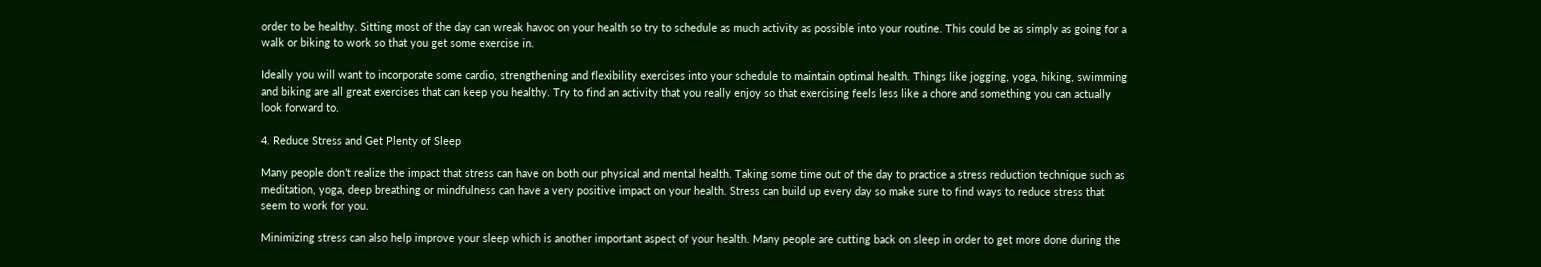order to be healthy. Sitting most of the day can wreak havoc on your health so try to schedule as much activity as possible into your routine. This could be as simply as going for a walk or biking to work so that you get some exercise in.

Ideally you will want to incorporate some cardio, strengthening and flexibility exercises into your schedule to maintain optimal health. Things like jogging, yoga, hiking, swimming and biking are all great exercises that can keep you healthy. Try to find an activity that you really enjoy so that exercising feels less like a chore and something you can actually look forward to.

4. Reduce Stress and Get Plenty of Sleep

Many people don’t realize the impact that stress can have on both our physical and mental health. Taking some time out of the day to practice a stress reduction technique such as meditation, yoga, deep breathing or mindfulness can have a very positive impact on your health. Stress can build up every day so make sure to find ways to reduce stress that seem to work for you.

Minimizing stress can also help improve your sleep which is another important aspect of your health. Many people are cutting back on sleep in order to get more done during the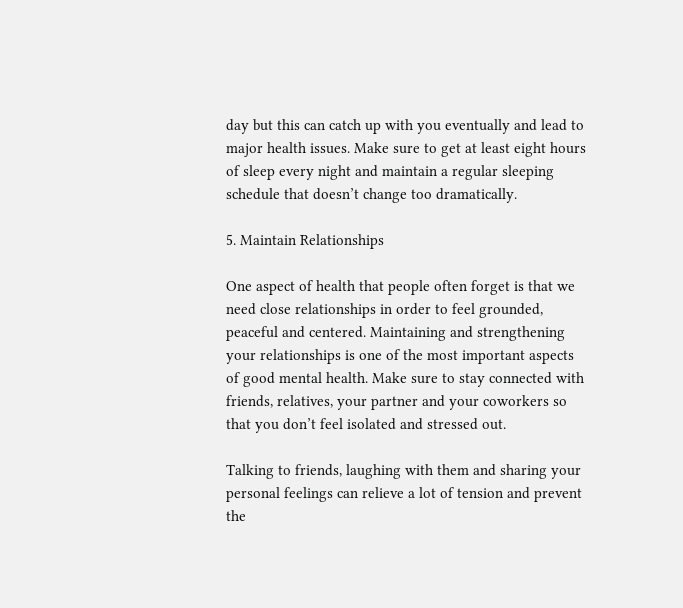day but this can catch up with you eventually and lead to major health issues. Make sure to get at least eight hours of sleep every night and maintain a regular sleeping schedule that doesn’t change too dramatically.

5. Maintain Relationships

One aspect of health that people often forget is that we need close relationships in order to feel grounded, peaceful and centered. Maintaining and strengthening your relationships is one of the most important aspects of good mental health. Make sure to stay connected with friends, relatives, your partner and your coworkers so that you don’t feel isolated and stressed out.

Talking to friends, laughing with them and sharing your personal feelings can relieve a lot of tension and prevent the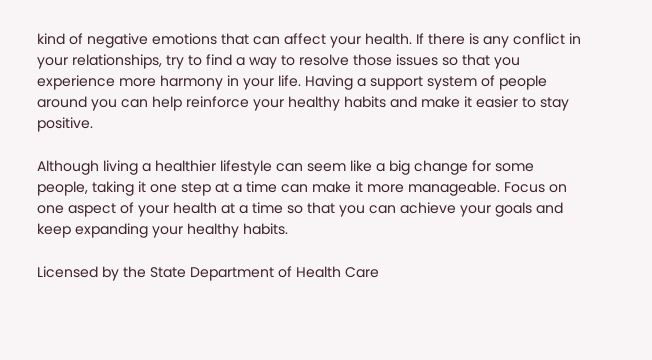kind of negative emotions that can affect your health. If there is any conflict in your relationships, try to find a way to resolve those issues so that you experience more harmony in your life. Having a support system of people around you can help reinforce your healthy habits and make it easier to stay positive.

Although living a healthier lifestyle can seem like a big change for some people, taking it one step at a time can make it more manageable. Focus on one aspect of your health at a time so that you can achieve your goals and keep expanding your healthy habits.

Licensed by the State Department of Health Care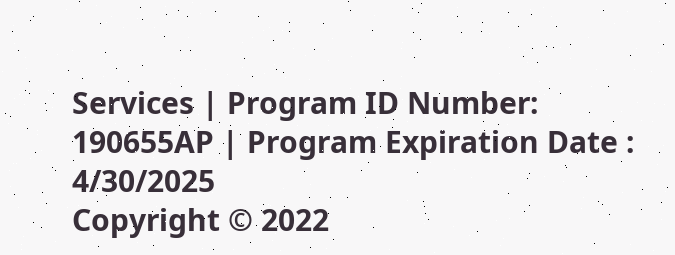Services | Program ID Number: 190655AP | Program Expiration Date : 4/30/2025
Copyright © 2022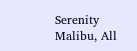Serenity Malibu, All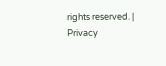rights reserved. | Privacy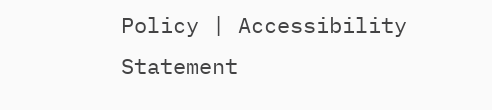Policy | Accessibility Statement